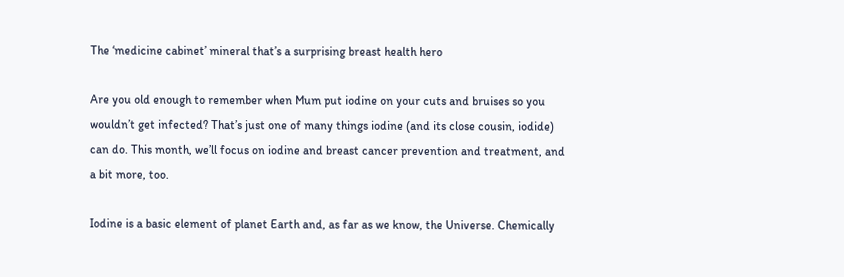The ‘medicine cabinet’ mineral that’s a surprising breast health hero

Are you old enough to remember when Mum put iodine on your cuts and bruises so you wouldn’t get infected? That’s just one of many things iodine (and its close cousin, iodide) can do. This month, we’ll focus on iodine and breast cancer prevention and treatment, and a bit more, too.

Iodine is a basic element of planet Earth and, as far as we know, the Universe. Chemically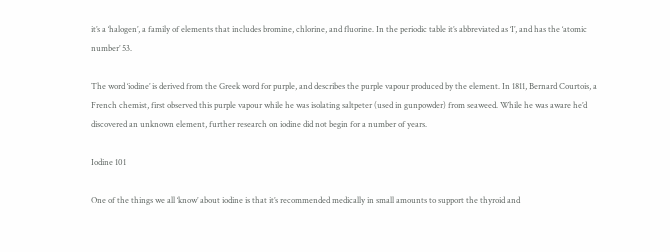it’s a ‘halogen’, a family of elements that includes bromine, chlorine, and fluorine. In the periodic table it’s abbreviated as ‘I’, and has the ‘atomic number’ 53.

The word ‘iodine’ is derived from the Greek word for purple, and describes the purple vapour produced by the element. In 1811, Bernard Courtois, a French chemist, first observed this purple vapour while he was isolating saltpeter (used in gunpowder) from seaweed. While he was aware he’d discovered an unknown element, further research on iodine did not begin for a number of years.

Iodine 101

One of the things we all ‘know’ about iodine is that it’s recommended medically in small amounts to support the thyroid and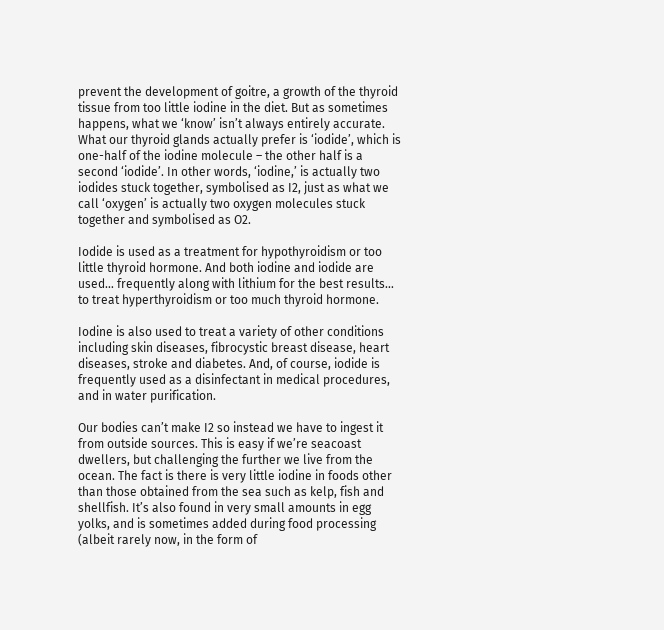prevent the development of goitre, a growth of the thyroid tissue from too little iodine in the diet. But as sometimes happens, what we ‘know’ isn’t always entirely accurate. What our thyroid glands actually prefer is ‘iodide’, which is one-half of the iodine molecule – the other half is a second ‘iodide’. In other words, ‘iodine,’ is actually two iodides stuck together, symbolised as I2, just as what we call ‘oxygen’ is actually two oxygen molecules stuck together and symbolised as O2.

Iodide is used as a treatment for hypothyroidism or too little thyroid hormone. And both iodine and iodide are used… frequently along with lithium for the best results… to treat hyperthyroidism or too much thyroid hormone.

Iodine is also used to treat a variety of other conditions including skin diseases, fibrocystic breast disease, heart diseases, stroke and diabetes. And, of course, iodide is frequently used as a disinfectant in medical procedures, and in water purification.

Our bodies can’t make I2 so instead we have to ingest it from outside sources. This is easy if we’re seacoast dwellers, but challenging the further we live from the ocean. The fact is there is very little iodine in foods other than those obtained from the sea such as kelp, fish and shellfish. It’s also found in very small amounts in egg yolks, and is sometimes added during food processing (albeit rarely now, in the form of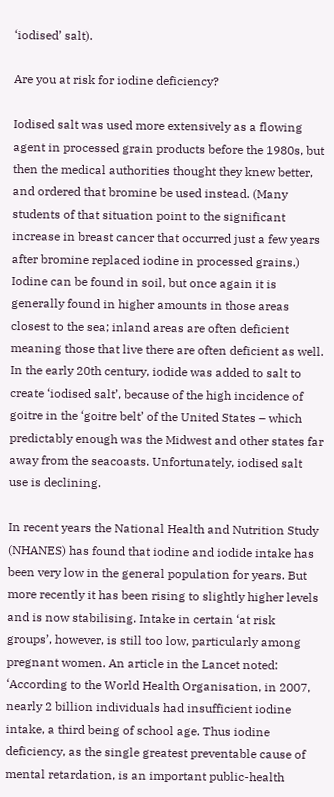‘iodised’ salt).

Are you at risk for iodine deficiency?

Iodised salt was used more extensively as a flowing agent in processed grain products before the 1980s, but then the medical authorities thought they knew better, and ordered that bromine be used instead. (Many students of that situation point to the significant increase in breast cancer that occurred just a few years after bromine replaced iodine in processed grains.) Iodine can be found in soil, but once again it is generally found in higher amounts in those areas closest to the sea; inland areas are often deficient meaning those that live there are often deficient as well. In the early 20th century, iodide was added to salt to create ‘iodised salt’, because of the high incidence of goitre in the ‘goitre belt’ of the United States – which predictably enough was the Midwest and other states far away from the seacoasts. Unfortunately, iodised salt use is declining.

In recent years the National Health and Nutrition Study (NHANES) has found that iodine and iodide intake has been very low in the general population for years. But more recently it has been rising to slightly higher levels and is now stabilising. Intake in certain ‘at risk groups’, however, is still too low, particularly among pregnant women. An article in the Lancet noted: ‘According to the World Health Organisation, in 2007, nearly 2 billion individuals had insufficient iodine intake, a third being of school age. Thus iodine deficiency, as the single greatest preventable cause of mental retardation, is an important public-health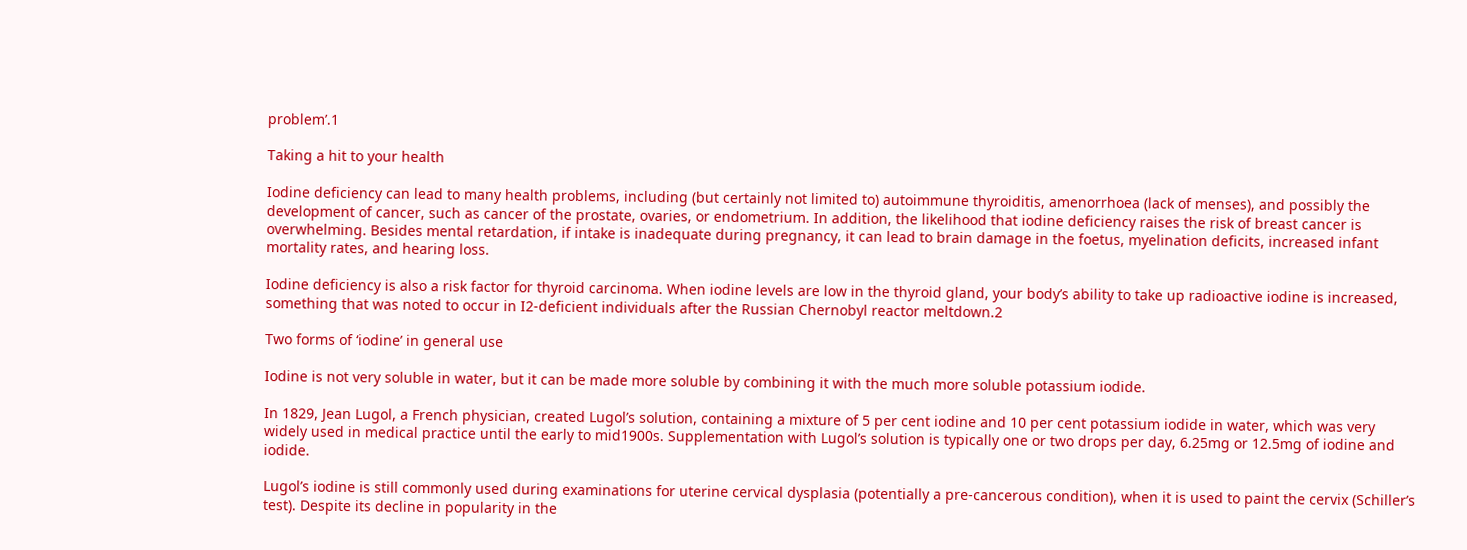problem’.1

Taking a hit to your health

Iodine deficiency can lead to many health problems, including (but certainly not limited to) autoimmune thyroiditis, amenorrhoea (lack of menses), and possibly the development of cancer, such as cancer of the prostate, ovaries, or endometrium. In addition, the likelihood that iodine deficiency raises the risk of breast cancer is overwhelming. Besides mental retardation, if intake is inadequate during pregnancy, it can lead to brain damage in the foetus, myelination deficits, increased infant mortality rates, and hearing loss.

Iodine deficiency is also a risk factor for thyroid carcinoma. When iodine levels are low in the thyroid gland, your body’s ability to take up radioactive iodine is increased, something that was noted to occur in I2-deficient individuals after the Russian Chernobyl reactor meltdown.2

Two forms of ‘iodine’ in general use

Iodine is not very soluble in water, but it can be made more soluble by combining it with the much more soluble potassium iodide.

In 1829, Jean Lugol, a French physician, created Lugol’s solution, containing a mixture of 5 per cent iodine and 10 per cent potassium iodide in water, which was very widely used in medical practice until the early to mid1900s. Supplementation with Lugol’s solution is typically one or two drops per day, 6.25mg or 12.5mg of iodine and iodide.

Lugol’s iodine is still commonly used during examinations for uterine cervical dysplasia (potentially a pre-cancerous condition), when it is used to paint the cervix (Schiller’s test). Despite its decline in popularity in the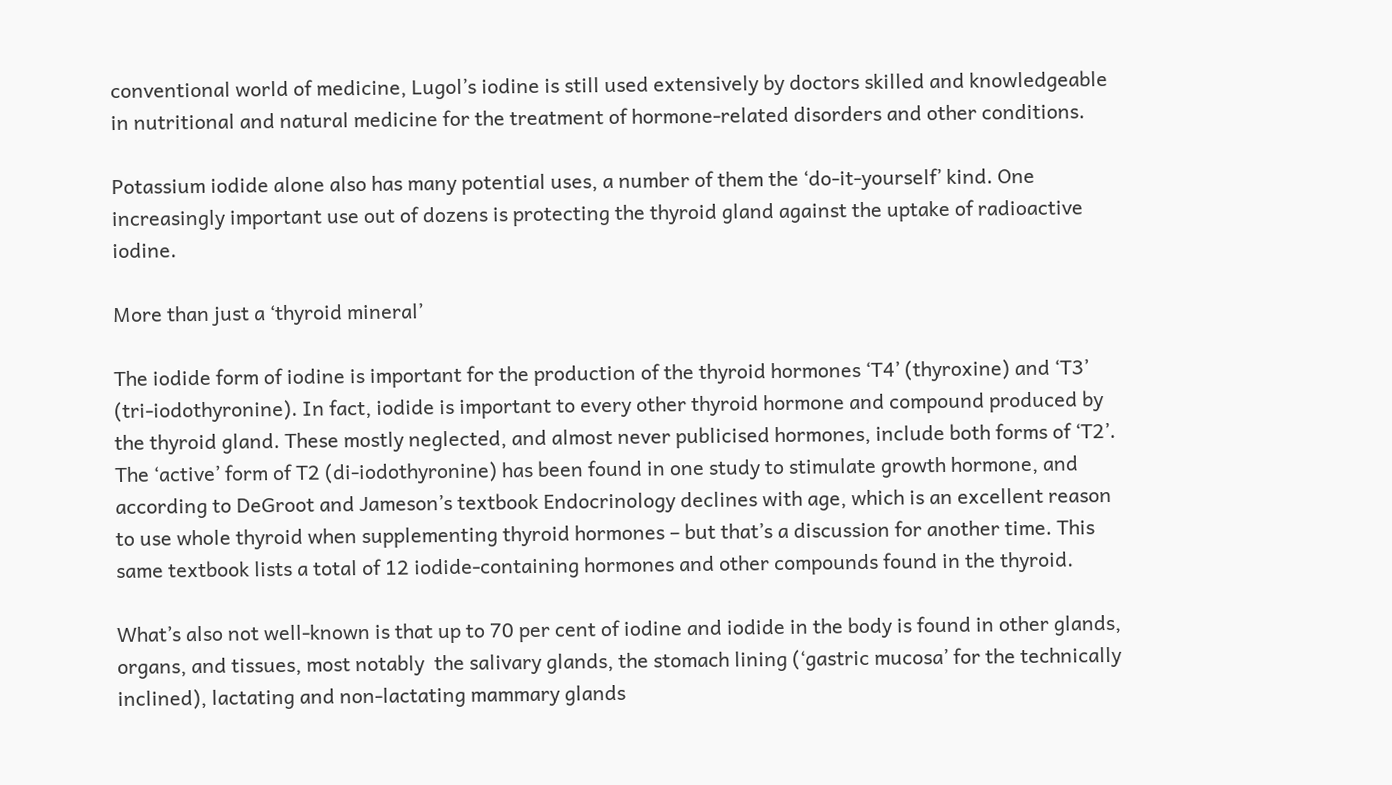conventional world of medicine, Lugol’s iodine is still used extensively by doctors skilled and knowledgeable in nutritional and natural medicine for the treatment of hormone-related disorders and other conditions.

Potassium iodide alone also has many potential uses, a number of them the ‘do-it-yourself’ kind. One increasingly important use out of dozens is protecting the thyroid gland against the uptake of radioactive iodine.

More than just a ‘thyroid mineral’

The iodide form of iodine is important for the production of the thyroid hormones ‘T4’ (thyroxine) and ‘T3’ (tri-iodothyronine). In fact, iodide is important to every other thyroid hormone and compound produced by the thyroid gland. These mostly neglected, and almost never publicised hormones, include both forms of ‘T2’. The ‘active’ form of T2 (di-iodothyronine) has been found in one study to stimulate growth hormone, and according to DeGroot and Jameson’s textbook Endocrinology declines with age, which is an excellent reason to use whole thyroid when supplementing thyroid hormones – but that’s a discussion for another time. This same textbook lists a total of 12 iodide-containing hormones and other compounds found in the thyroid.

What’s also not well-known is that up to 70 per cent of iodine and iodide in the body is found in other glands, organs, and tissues, most notably  the salivary glands, the stomach lining (‘gastric mucosa’ for the technically inclined), lactating and non-lactating mammary glands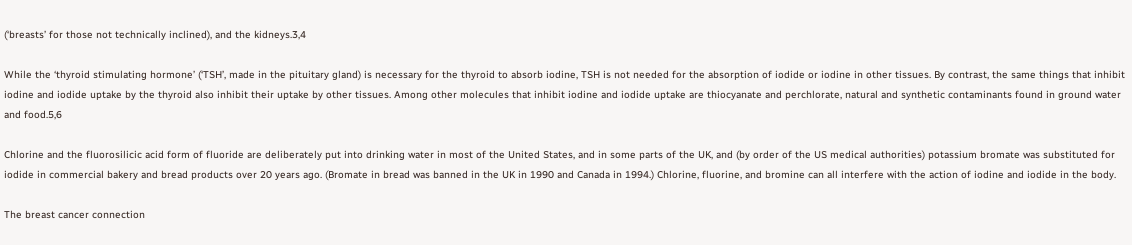(‘breasts’ for those not technically inclined), and the kidneys.3,4

While the ‘thyroid stimulating hormone’ (‘TSH’, made in the pituitary gland) is necessary for the thyroid to absorb iodine, TSH is not needed for the absorption of iodide or iodine in other tissues. By contrast, the same things that inhibit iodine and iodide uptake by the thyroid also inhibit their uptake by other tissues. Among other molecules that inhibit iodine and iodide uptake are thiocyanate and perchlorate, natural and synthetic contaminants found in ground water and food.5,6

Chlorine and the fluorosilicic acid form of fluoride are deliberately put into drinking water in most of the United States, and in some parts of the UK, and (by order of the US medical authorities) potassium bromate was substituted for iodide in commercial bakery and bread products over 20 years ago. (Bromate in bread was banned in the UK in 1990 and Canada in 1994.) Chlorine, fluorine, and bromine can all interfere with the action of iodine and iodide in the body.

The breast cancer connection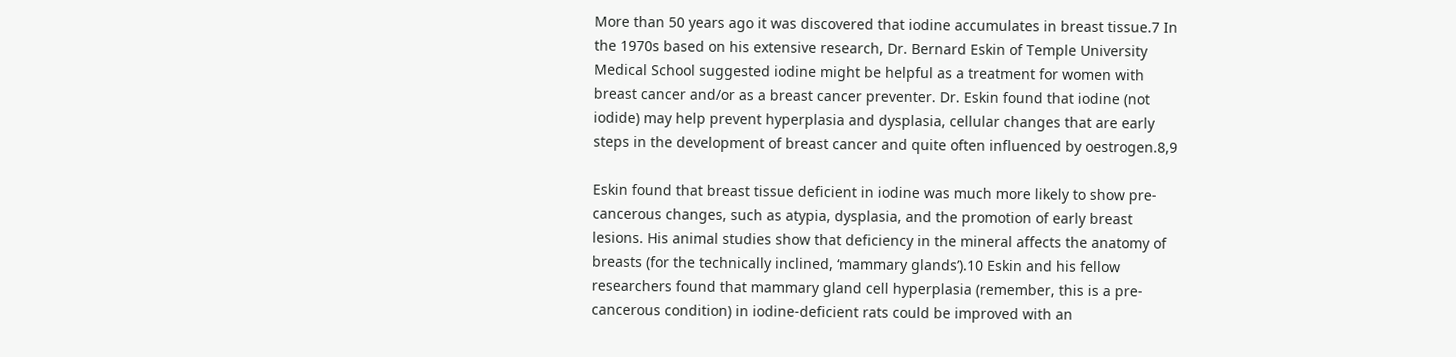More than 50 years ago it was discovered that iodine accumulates in breast tissue.7 In the 1970s based on his extensive research, Dr. Bernard Eskin of Temple University Medical School suggested iodine might be helpful as a treatment for women with breast cancer and/or as a breast cancer preventer. Dr. Eskin found that iodine (not iodide) may help prevent hyperplasia and dysplasia, cellular changes that are early steps in the development of breast cancer and quite often influenced by oestrogen.8,9

Eskin found that breast tissue deficient in iodine was much more likely to show pre-cancerous changes, such as atypia, dysplasia, and the promotion of early breast lesions. His animal studies show that deficiency in the mineral affects the anatomy of breasts (for the technically inclined, ‘mammary glands’).10 Eskin and his fellow researchers found that mammary gland cell hyperplasia (remember, this is a pre-cancerous condition) in iodine-deficient rats could be improved with an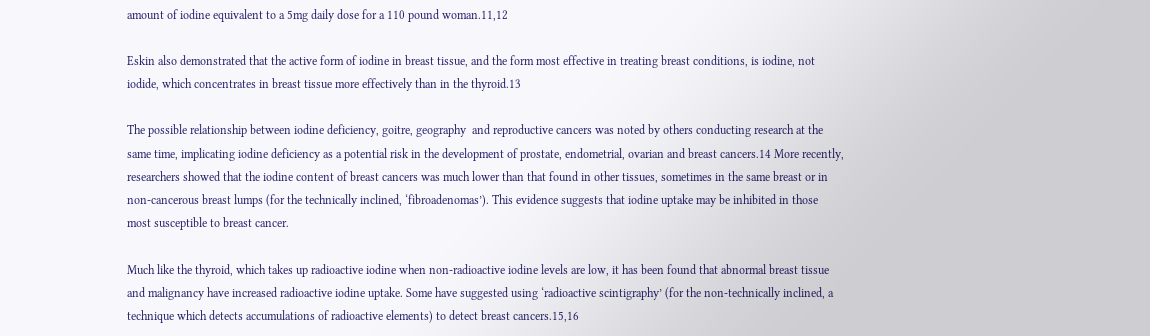amount of iodine equivalent to a 5mg daily dose for a 110 pound woman.11,12

Eskin also demonstrated that the active form of iodine in breast tissue, and the form most effective in treating breast conditions, is iodine, not iodide, which concentrates in breast tissue more effectively than in the thyroid.13

The possible relationship between iodine deficiency, goitre, geography  and reproductive cancers was noted by others conducting research at the same time, implicating iodine deficiency as a potential risk in the development of prostate, endometrial, ovarian and breast cancers.14 More recently, researchers showed that the iodine content of breast cancers was much lower than that found in other tissues, sometimes in the same breast or in non-cancerous breast lumps (for the technically inclined, ‘fibroadenomas’). This evidence suggests that iodine uptake may be inhibited in those most susceptible to breast cancer.

Much like the thyroid, which takes up radioactive iodine when non-radioactive iodine levels are low, it has been found that abnormal breast tissue and malignancy have increased radioactive iodine uptake. Some have suggested using ‘radioactive scintigraphy’ (for the non-technically inclined, a technique which detects accumulations of radioactive elements) to detect breast cancers.15,16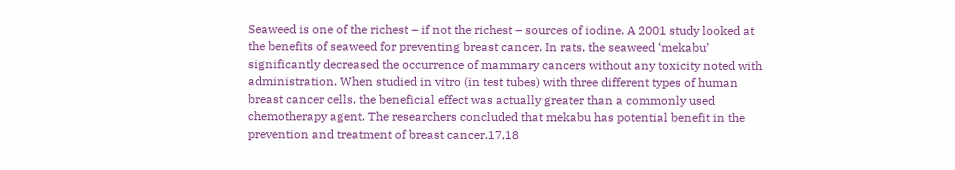Seaweed is one of the richest – if not the richest – sources of iodine. A 2001 study looked at the benefits of seaweed for preventing breast cancer. In rats, the seaweed ‘mekabu’ significantly decreased the occurrence of mammary cancers without any toxicity noted with administration. When studied in vitro (in test tubes) with three different types of human breast cancer cells, the beneficial effect was actually greater than a commonly used chemotherapy agent. The researchers concluded that mekabu has potential benefit in the prevention and treatment of breast cancer.17,18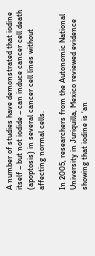A number of studies have demonstrated that iodine itself – but not iodide – can induce cancer cell death (apoptosis) in several cancer cell lines without affecting normal cells.

In 2005, researchers from the Autonomic National University in Juriquilla, Mexico reviewed evidence showing that iodine is ‘an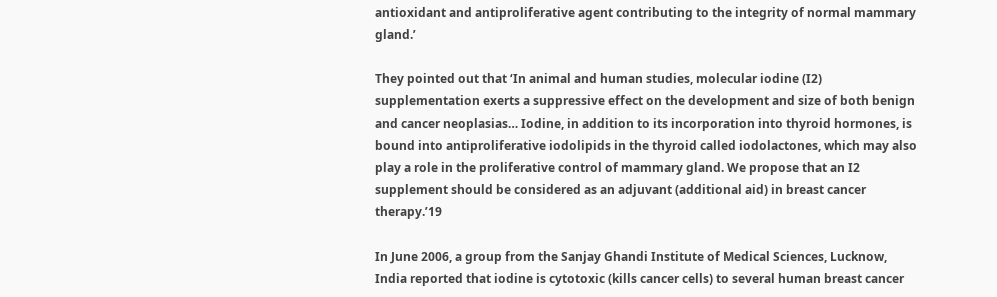antioxidant and antiproliferative agent contributing to the integrity of normal mammary gland.’

They pointed out that ‘In animal and human studies, molecular iodine (I2) supplementation exerts a suppressive effect on the development and size of both benign and cancer neoplasias… Iodine, in addition to its incorporation into thyroid hormones, is bound into antiproliferative iodolipids in the thyroid called iodolactones, which may also play a role in the proliferative control of mammary gland. We propose that an I2 supplement should be considered as an adjuvant (additional aid) in breast cancer therapy.’19

In June 2006, a group from the Sanjay Ghandi Institute of Medical Sciences, Lucknow, India reported that iodine is cytotoxic (kills cancer cells) to several human breast cancer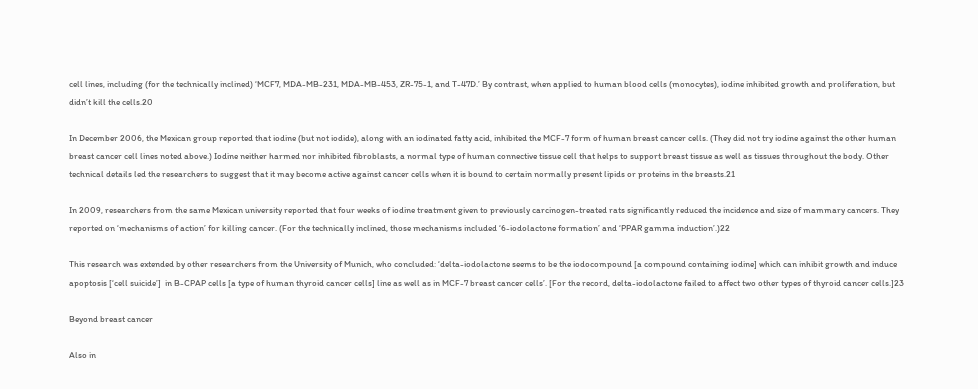cell lines, including (for the technically inclined) ‘MCF7, MDA-MB-231, MDA-MB-453, ZR-75-1, and T-47D.’ By contrast, when applied to human blood cells (monocytes), iodine inhibited growth and proliferation, but didn’t kill the cells.20

In December 2006, the Mexican group reported that iodine (but not iodide), along with an iodinated fatty acid, inhibited the MCF-7 form of human breast cancer cells. (They did not try iodine against the other human breast cancer cell lines noted above.) Iodine neither harmed nor inhibited fibroblasts, a normal type of human connective tissue cell that helps to support breast tissue as well as tissues throughout the body. Other technical details led the researchers to suggest that it may become active against cancer cells when it is bound to certain normally present lipids or proteins in the breasts.21

In 2009, researchers from the same Mexican university reported that four weeks of iodine treatment given to previously carcinogen-treated rats significantly reduced the incidence and size of mammary cancers. They reported on ‘mechanisms of action’ for killing cancer. (For the technically inclined, those mechanisms included ‘6-iodolactone formation’ and ‘PPAR gamma induction’.)22

This research was extended by other researchers from the University of Munich, who concluded: ‘delta-iodolactone seems to be the iodocompound [a compound containing iodine] which can inhibit growth and induce apoptosis [‘cell suicide’]  in B-CPAP cells [a type of human thyroid cancer cells] line as well as in MCF-7 breast cancer cells’. [For the record, delta-iodolactone failed to affect two other types of thyroid cancer cells.]23

Beyond breast cancer

Also in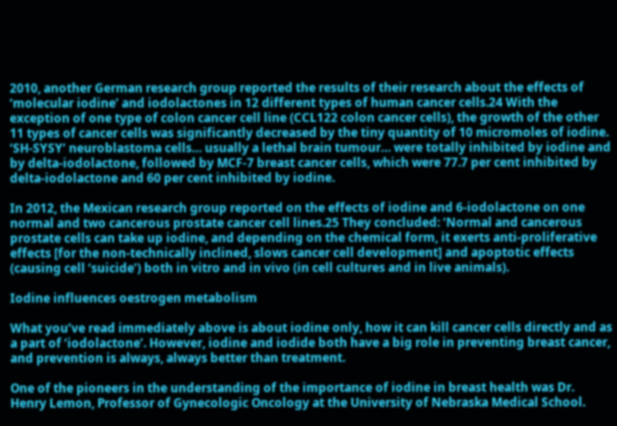2010, another German research group reported the results of their research about the effects of ‘molecular iodine’ and iodolactones in 12 different types of human cancer cells.24 With the exception of one type of colon cancer cell line (CCL122 colon cancer cells), the growth of the other 11 types of cancer cells was significantly decreased by the tiny quantity of 10 micromoles of iodine. ‘SH-SYSY’ neuroblastoma cells… usually a lethal brain tumour… were totally inhibited by iodine and by delta-iodolactone, followed by MCF-7 breast cancer cells, which were 77.7 per cent inhibited by delta-iodolactone and 60 per cent inhibited by iodine.

In 2012, the Mexican research group reported on the effects of iodine and 6-iodolactone on one normal and two cancerous prostate cancer cell lines.25 They concluded: ‘Normal and cancerous prostate cells can take up iodine, and depending on the chemical form, it exerts anti-proliferative effects [for the non-technically inclined, slows cancer cell development] and apoptotic effects (causing cell ‘suicide’) both in vitro and in vivo (in cell cultures and in live animals).

Iodine influences oestrogen metabolism

What you’ve read immediately above is about iodine only, how it can kill cancer cells directly and as a part of ‘iodolactone’. However, iodine and iodide both have a big role in preventing breast cancer, and prevention is always, always better than treatment.

One of the pioneers in the understanding of the importance of iodine in breast health was Dr. Henry Lemon, Professor of Gynecologic Oncology at the University of Nebraska Medical School.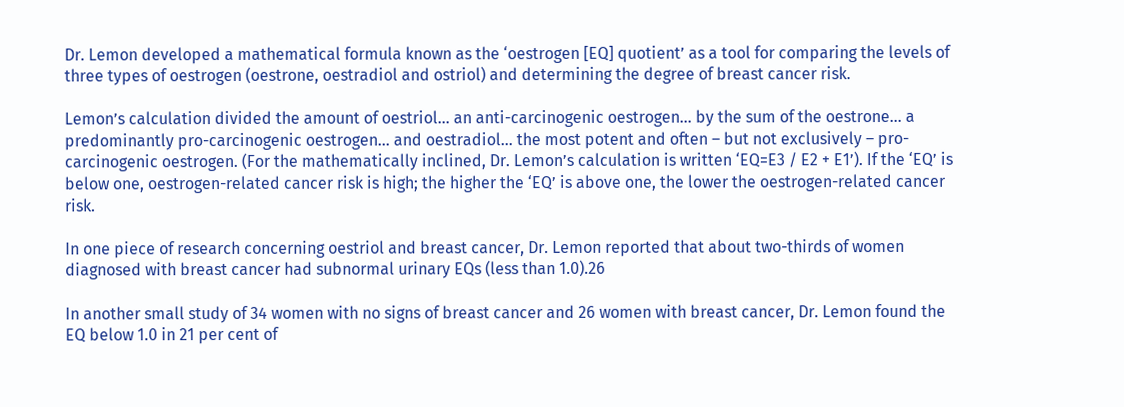Dr. Lemon developed a mathematical formula known as the ‘oestrogen [EQ] quotient’ as a tool for comparing the levels of three types of oestrogen (oestrone, oestradiol and ostriol) and determining the degree of breast cancer risk.

Lemon’s calculation divided the amount of oestriol… an anti-carcinogenic oestrogen… by the sum of the oestrone… a predominantly pro-carcinogenic oestrogen… and oestradiol… the most potent and often – but not exclusively – pro-carcinogenic oestrogen. (For the mathematically inclined, Dr. Lemon’s calculation is written ‘EQ=E3 / E2 + E1’). If the ‘EQ’ is below one, oestrogen-related cancer risk is high; the higher the ‘EQ’ is above one, the lower the oestrogen-related cancer risk.

In one piece of research concerning oestriol and breast cancer, Dr. Lemon reported that about two-thirds of women diagnosed with breast cancer had subnormal urinary EQs (less than 1.0).26

In another small study of 34 women with no signs of breast cancer and 26 women with breast cancer, Dr. Lemon found the EQ below 1.0 in 21 per cent of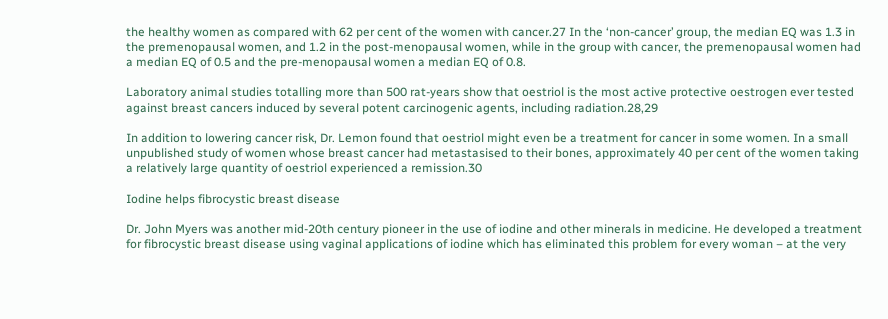the healthy women as compared with 62 per cent of the women with cancer.27 In the ‘non-cancer’ group, the median EQ was 1.3 in the premenopausal women, and 1.2 in the post-menopausal women, while in the group with cancer, the premenopausal women had a median EQ of 0.5 and the pre-menopausal women a median EQ of 0.8.

Laboratory animal studies totalling more than 500 rat-years show that oestriol is the most active protective oestrogen ever tested against breast cancers induced by several potent carcinogenic agents, including radiation.28,29

In addition to lowering cancer risk, Dr. Lemon found that oestriol might even be a treatment for cancer in some women. In a small unpublished study of women whose breast cancer had metastasised to their bones, approximately 40 per cent of the women taking a relatively large quantity of oestriol experienced a remission.30

Iodine helps fibrocystic breast disease

Dr. John Myers was another mid-20th century pioneer in the use of iodine and other minerals in medicine. He developed a treatment for fibrocystic breast disease using vaginal applications of iodine which has eliminated this problem for every woman – at the very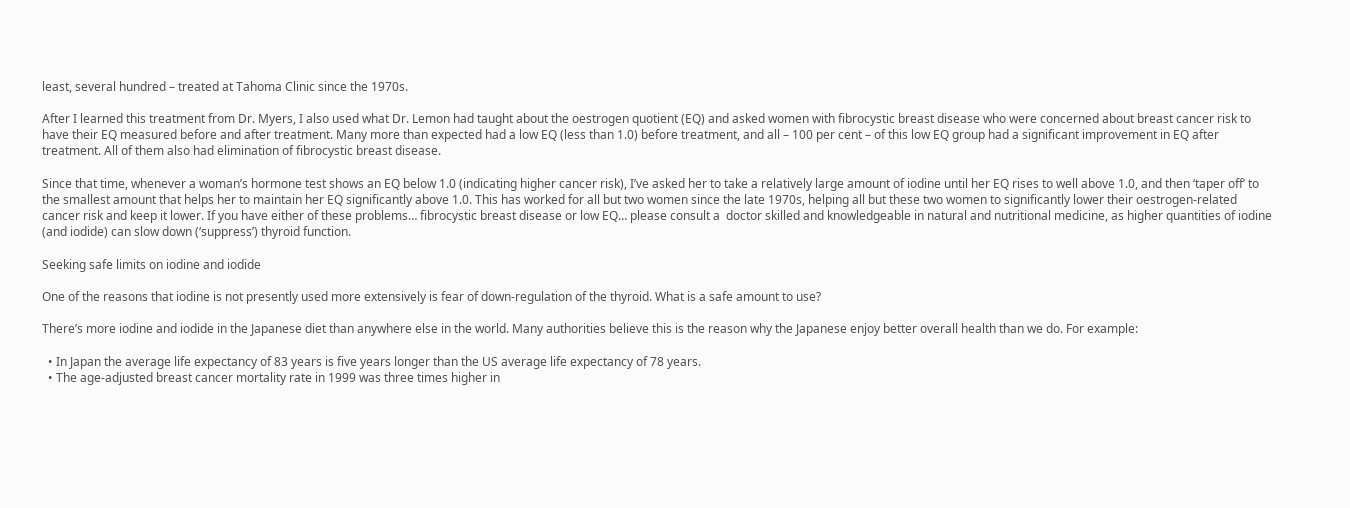least, several hundred – treated at Tahoma Clinic since the 1970s.

After I learned this treatment from Dr. Myers, I also used what Dr. Lemon had taught about the oestrogen quotient (EQ) and asked women with fibrocystic breast disease who were concerned about breast cancer risk to have their EQ measured before and after treatment. Many more than expected had a low EQ (less than 1.0) before treatment, and all – 100 per cent – of this low EQ group had a significant improvement in EQ after treatment. All of them also had elimination of fibrocystic breast disease.

Since that time, whenever a woman’s hormone test shows an EQ below 1.0 (indicating higher cancer risk), I’ve asked her to take a relatively large amount of iodine until her EQ rises to well above 1.0, and then ‘taper off’ to the smallest amount that helps her to maintain her EQ significantly above 1.0. This has worked for all but two women since the late 1970s, helping all but these two women to significantly lower their oestrogen-related cancer risk and keep it lower. If you have either of these problems… fibrocystic breast disease or low EQ… please consult a  doctor skilled and knowledgeable in natural and nutritional medicine, as higher quantities of iodine (and iodide) can slow down (‘suppress’) thyroid function.

Seeking safe limits on iodine and iodide

One of the reasons that iodine is not presently used more extensively is fear of down-regulation of the thyroid. What is a safe amount to use?

There’s more iodine and iodide in the Japanese diet than anywhere else in the world. Many authorities believe this is the reason why the Japanese enjoy better overall health than we do. For example:

  • In Japan the average life expectancy of 83 years is five years longer than the US average life expectancy of 78 years.
  • The age-adjusted breast cancer mortality rate in 1999 was three times higher in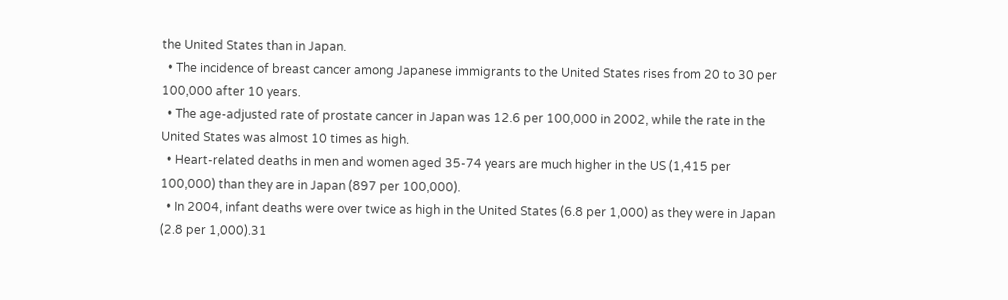the United States than in Japan.
  • The incidence of breast cancer among Japanese immigrants to the United States rises from 20 to 30 per 100,000 after 10 years.
  • The age-adjusted rate of prostate cancer in Japan was 12.6 per 100,000 in 2002, while the rate in the United States was almost 10 times as high.
  • Heart-related deaths in men and women aged 35-74 years are much higher in the US (1,415 per 100,000) than they are in Japan (897 per 100,000).
  • In 2004, infant deaths were over twice as high in the United States (6.8 per 1,000) as they were in Japan (2.8 per 1,000).31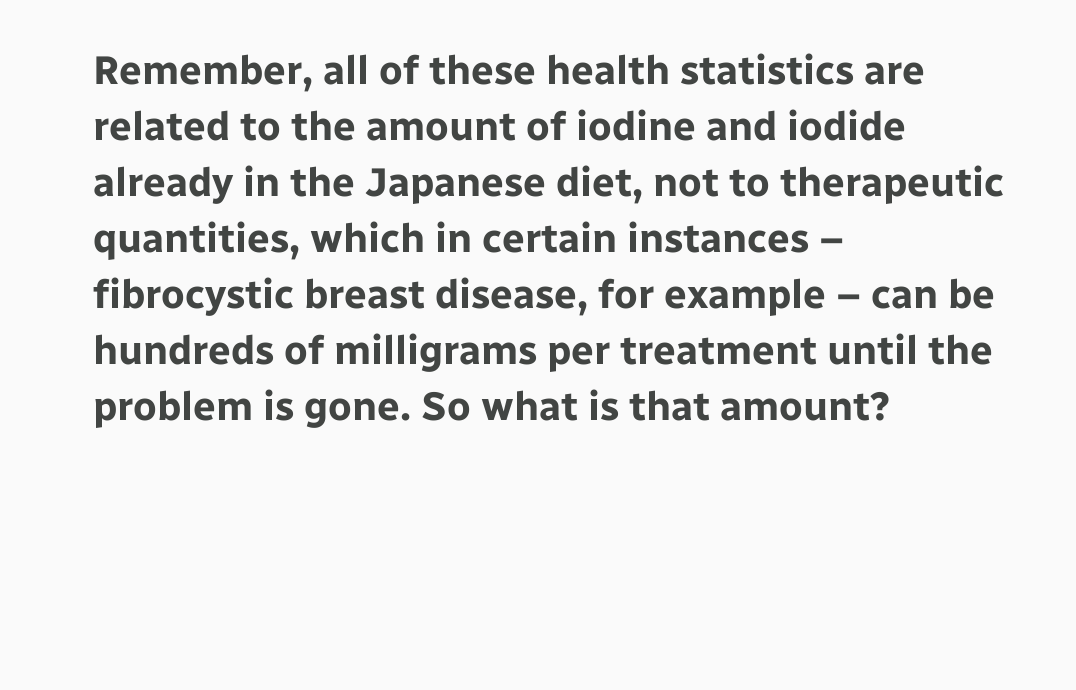Remember, all of these health statistics are related to the amount of iodine and iodide already in the Japanese diet, not to therapeutic quantities, which in certain instances – fibrocystic breast disease, for example – can be hundreds of milligrams per treatment until the problem is gone. So what is that amount?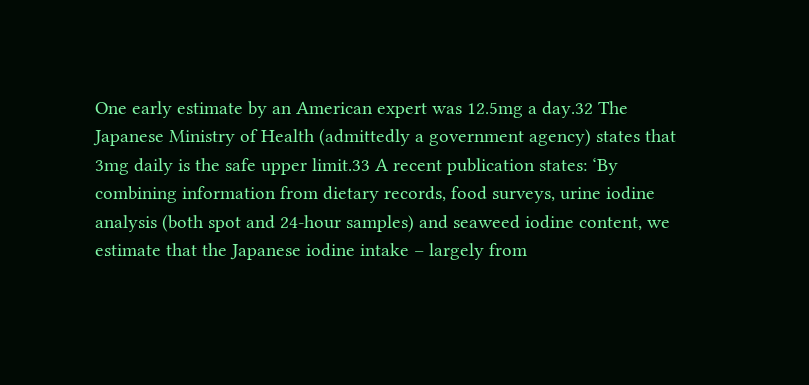One early estimate by an American expert was 12.5mg a day.32 The Japanese Ministry of Health (admittedly a government agency) states that 3mg daily is the safe upper limit.33 A recent publication states: ‘By combining information from dietary records, food surveys, urine iodine analysis (both spot and 24-hour samples) and seaweed iodine content, we estimate that the Japanese iodine intake – largely from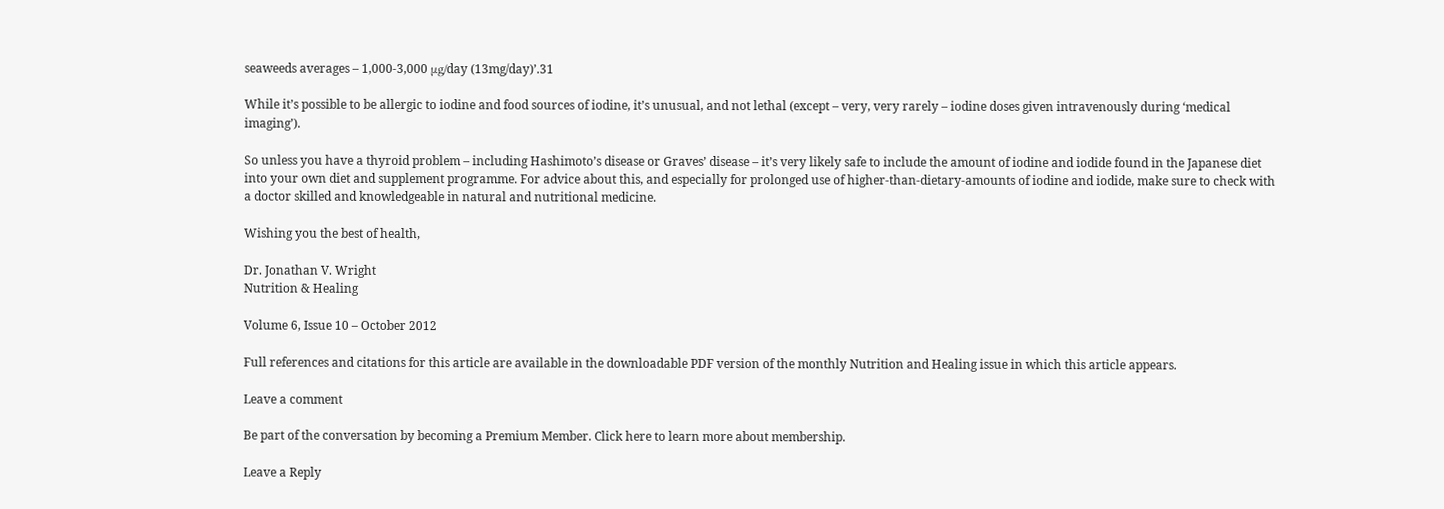seaweeds averages – 1,000-3,000 μg/day (13mg/day)’.31

While it’s possible to be allergic to iodine and food sources of iodine, it’s unusual, and not lethal (except – very, very rarely – iodine doses given intravenously during ‘medical imaging’).

So unless you have a thyroid problem – including Hashimoto’s disease or Graves’ disease – it’s very likely safe to include the amount of iodine and iodide found in the Japanese diet into your own diet and supplement programme. For advice about this, and especially for prolonged use of higher-than-dietary-amounts of iodine and iodide, make sure to check with a doctor skilled and knowledgeable in natural and nutritional medicine.

Wishing you the best of health,

Dr. Jonathan V. Wright
Nutrition & Healing

Volume 6, Issue 10 – October 2012

Full references and citations for this article are available in the downloadable PDF version of the monthly Nutrition and Healing issue in which this article appears.

Leave a comment

Be part of the conversation by becoming a Premium Member. Click here to learn more about membership.

Leave a Reply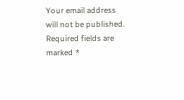Your email address will not be published. Required fields are marked *